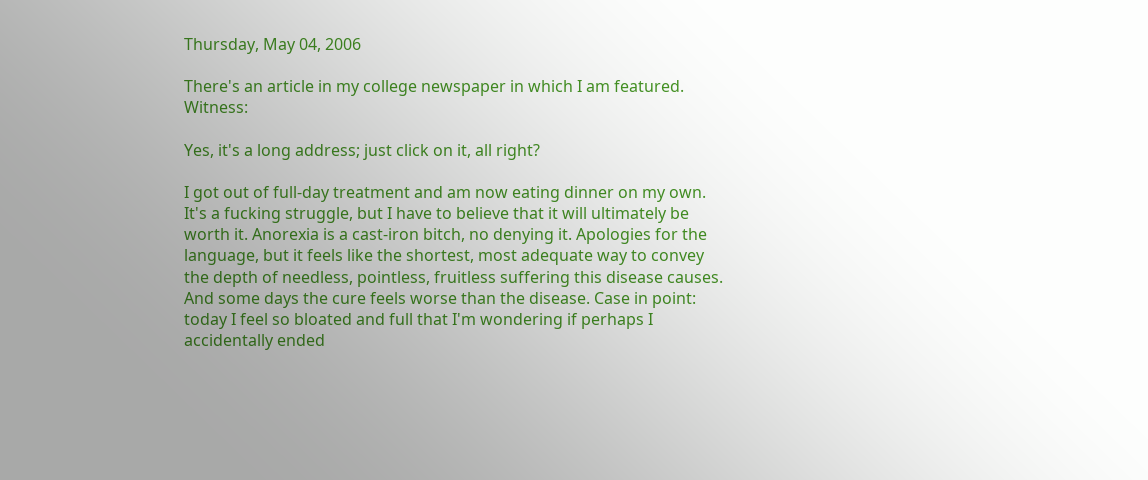Thursday, May 04, 2006

There's an article in my college newspaper in which I am featured. Witness:

Yes, it's a long address; just click on it, all right?

I got out of full-day treatment and am now eating dinner on my own. It's a fucking struggle, but I have to believe that it will ultimately be worth it. Anorexia is a cast-iron bitch, no denying it. Apologies for the language, but it feels like the shortest, most adequate way to convey the depth of needless, pointless, fruitless suffering this disease causes. And some days the cure feels worse than the disease. Case in point: today I feel so bloated and full that I'm wondering if perhaps I accidentally ended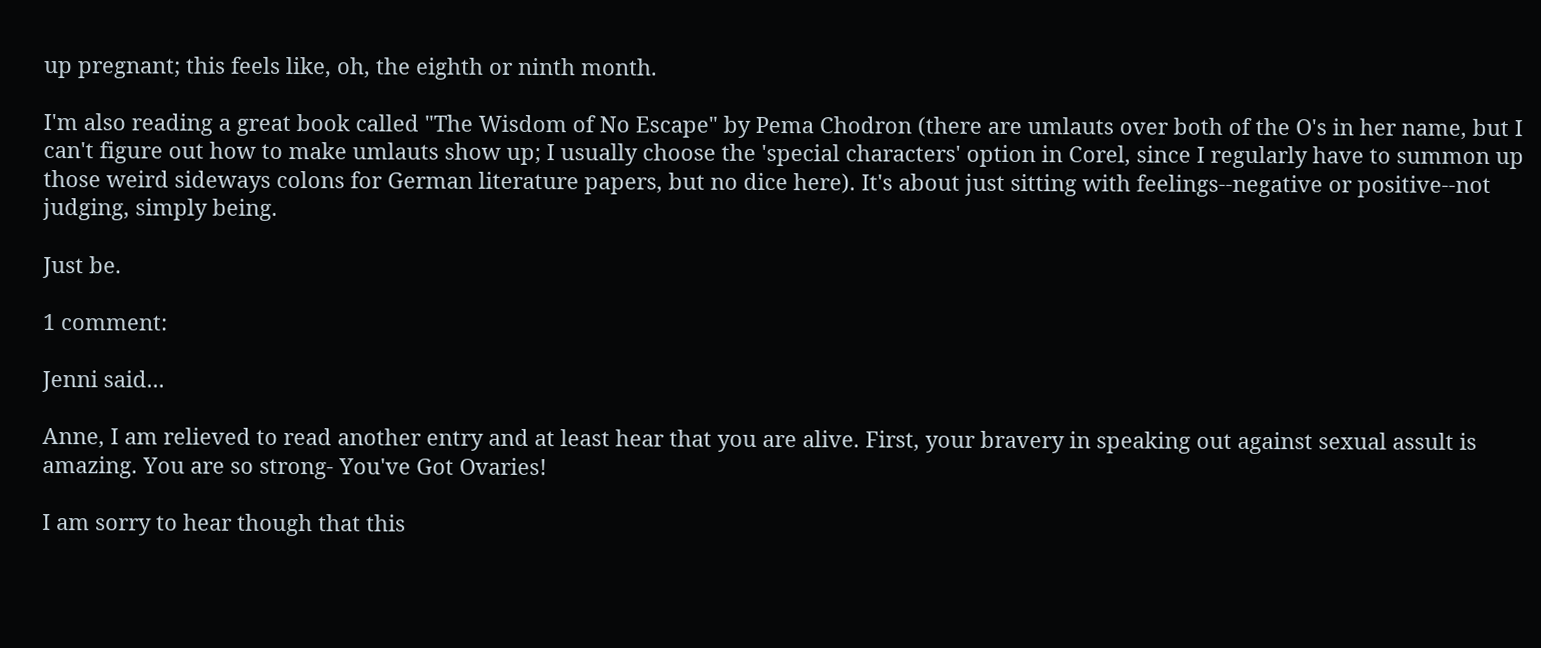up pregnant; this feels like, oh, the eighth or ninth month.

I'm also reading a great book called "The Wisdom of No Escape" by Pema Chodron (there are umlauts over both of the O's in her name, but I can't figure out how to make umlauts show up; I usually choose the 'special characters' option in Corel, since I regularly have to summon up those weird sideways colons for German literature papers, but no dice here). It's about just sitting with feelings--negative or positive--not judging, simply being.

Just be.

1 comment:

Jenni said...

Anne, I am relieved to read another entry and at least hear that you are alive. First, your bravery in speaking out against sexual assult is amazing. You are so strong- You've Got Ovaries!

I am sorry to hear though that this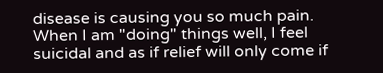disease is causing you so much pain. When I am "doing" things well, I feel suicidal and as if relief will only come if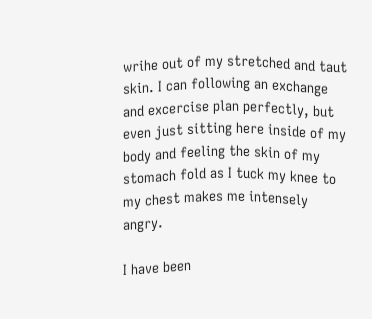wrihe out of my stretched and taut skin. I can following an exchange and excercise plan perfectly, but even just sitting here inside of my body and feeling the skin of my stomach fold as I tuck my knee to my chest makes me intensely angry.

I have been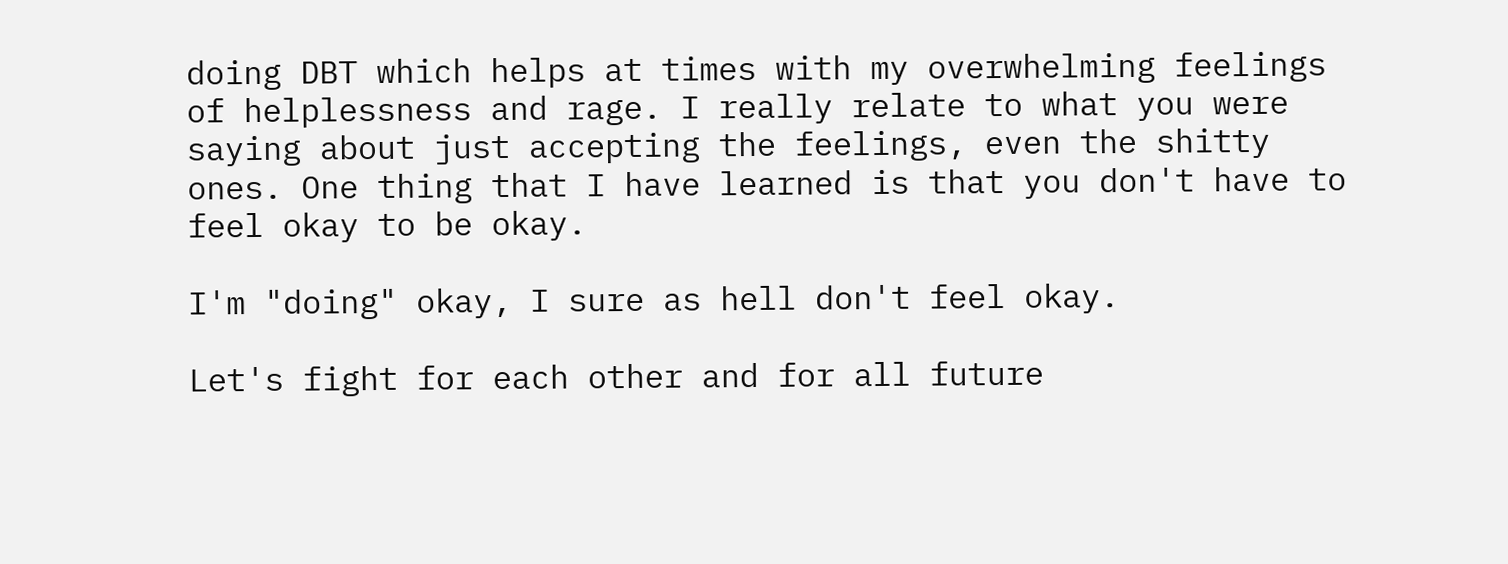doing DBT which helps at times with my overwhelming feelings of helplessness and rage. I really relate to what you were saying about just accepting the feelings, even the shitty ones. One thing that I have learned is that you don't have to feel okay to be okay.

I'm "doing" okay, I sure as hell don't feel okay.

Let's fight for each other and for all future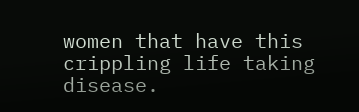women that have this crippling life taking disease.